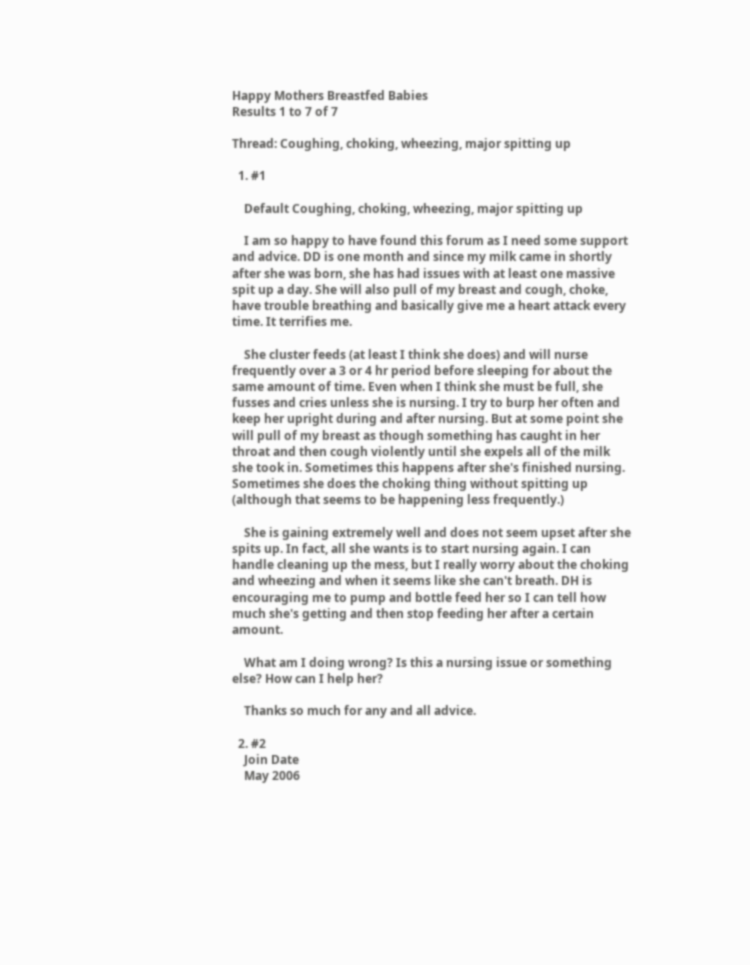Happy Mothers Breastfed Babies
Results 1 to 7 of 7

Thread: Coughing, choking, wheezing, major spitting up

  1. #1

    Default Coughing, choking, wheezing, major spitting up

    I am so happy to have found this forum as I need some support and advice. DD is one month and since my milk came in shortly after she was born, she has had issues with at least one massive spit up a day. She will also pull of my breast and cough, choke, have trouble breathing and basically give me a heart attack every time. It terrifies me.

    She cluster feeds (at least I think she does) and will nurse frequently over a 3 or 4 hr period before sleeping for about the same amount of time. Even when I think she must be full, she fusses and cries unless she is nursing. I try to burp her often and keep her upright during and after nursing. But at some point she will pull of my breast as though something has caught in her throat and then cough violently until she expels all of the milk she took in. Sometimes this happens after she's finished nursing. Sometimes she does the choking thing without spitting up (although that seems to be happening less frequently.)

    She is gaining extremely well and does not seem upset after she spits up. In fact, all she wants is to start nursing again. I can handle cleaning up the mess, but I really worry about the choking and wheezing and when it seems like she can't breath. DH is encouraging me to pump and bottle feed her so I can tell how much she's getting and then stop feeding her after a certain amount.

    What am I doing wrong? Is this a nursing issue or something else? How can I help her?

    Thanks so much for any and all advice.

  2. #2
    Join Date
    May 2006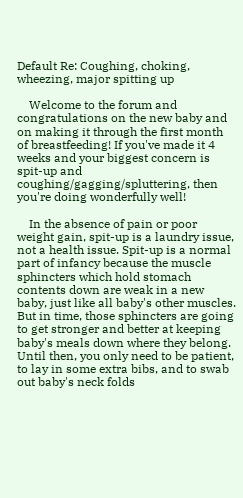Default Re: Coughing, choking, wheezing, major spitting up

    Welcome to the forum and congratulations on the new baby and on making it through the first month of breastfeeding! If you've made it 4 weeks and your biggest concern is spit-up and coughing/gagging/spluttering, then you're doing wonderfully well!

    In the absence of pain or poor weight gain, spit-up is a laundry issue, not a health issue. Spit-up is a normal part of infancy because the muscle sphincters which hold stomach contents down are weak in a new baby, just like all baby's other muscles. But in time, those sphincters are going to get stronger and better at keeping baby's meals down where they belong. Until then, you only need to be patient, to lay in some extra bibs, and to swab out baby's neck folds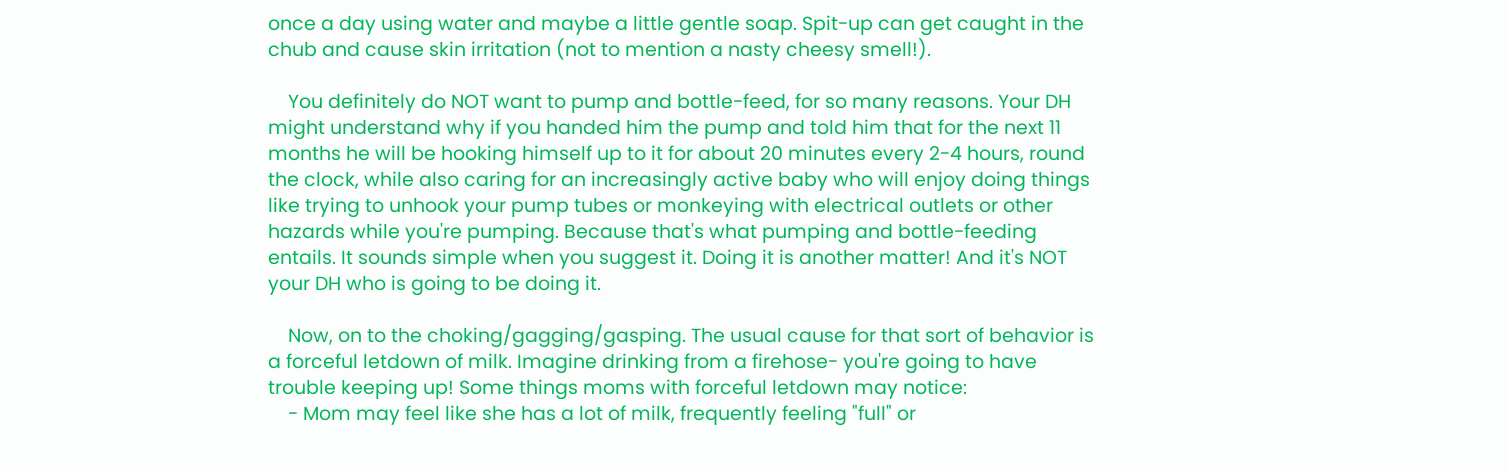once a day using water and maybe a little gentle soap. Spit-up can get caught in the chub and cause skin irritation (not to mention a nasty cheesy smell!).

    You definitely do NOT want to pump and bottle-feed, for so many reasons. Your DH might understand why if you handed him the pump and told him that for the next 11 months he will be hooking himself up to it for about 20 minutes every 2-4 hours, round the clock, while also caring for an increasingly active baby who will enjoy doing things like trying to unhook your pump tubes or monkeying with electrical outlets or other hazards while you're pumping. Because that's what pumping and bottle-feeding entails. It sounds simple when you suggest it. Doing it is another matter! And it's NOT your DH who is going to be doing it.

    Now, on to the choking/gagging/gasping. The usual cause for that sort of behavior is a forceful letdown of milk. Imagine drinking from a firehose- you're going to have trouble keeping up! Some things moms with forceful letdown may notice:
    - Mom may feel like she has a lot of milk, frequently feeling "full" or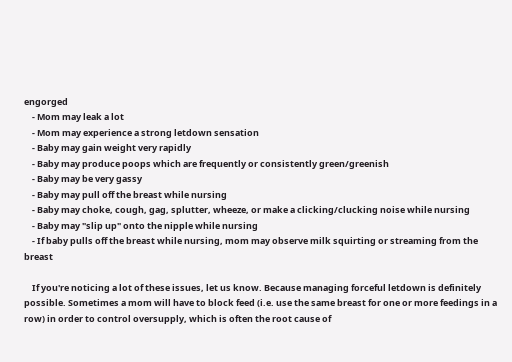engorged
    - Mom may leak a lot
    - Mom may experience a strong letdown sensation
    - Baby may gain weight very rapidly
    - Baby may produce poops which are frequently or consistently green/greenish
    - Baby may be very gassy
    - Baby may pull off the breast while nursing
    - Baby may choke, cough, gag, splutter, wheeze, or make a clicking/clucking noise while nursing
    - Baby may "slip up" onto the nipple while nursing
    - If baby pulls off the breast while nursing, mom may observe milk squirting or streaming from the breast

    If you're noticing a lot of these issues, let us know. Because managing forceful letdown is definitely possible. Sometimes a mom will have to block feed (i.e. use the same breast for one or more feedings in a row) in order to control oversupply, which is often the root cause of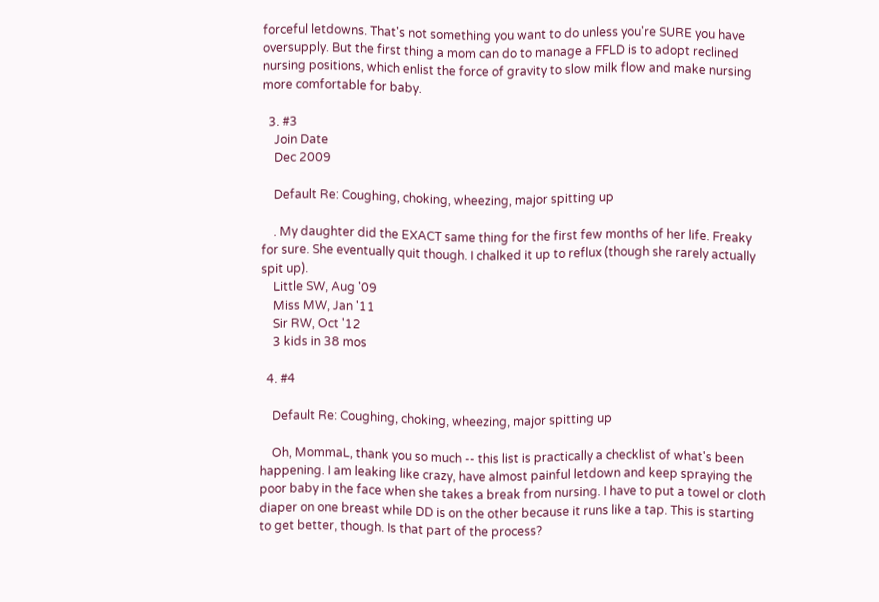forceful letdowns. That's not something you want to do unless you're SURE you have oversupply. But the first thing a mom can do to manage a FFLD is to adopt reclined nursing positions, which enlist the force of gravity to slow milk flow and make nursing more comfortable for baby.

  3. #3
    Join Date
    Dec 2009

    Default Re: Coughing, choking, wheezing, major spitting up

    . My daughter did the EXACT same thing for the first few months of her life. Freaky for sure. She eventually quit though. I chalked it up to reflux (though she rarely actually spit up).
    Little SW, Aug '09
    Miss MW, Jan '11
    Sir RW, Oct '12
    3 kids in 38 mos

  4. #4

    Default Re: Coughing, choking, wheezing, major spitting up

    Oh, MommaL, thank you so much -- this list is practically a checklist of what's been happening. I am leaking like crazy, have almost painful letdown and keep spraying the poor baby in the face when she takes a break from nursing. I have to put a towel or cloth diaper on one breast while DD is on the other because it runs like a tap. This is starting to get better, though. Is that part of the process?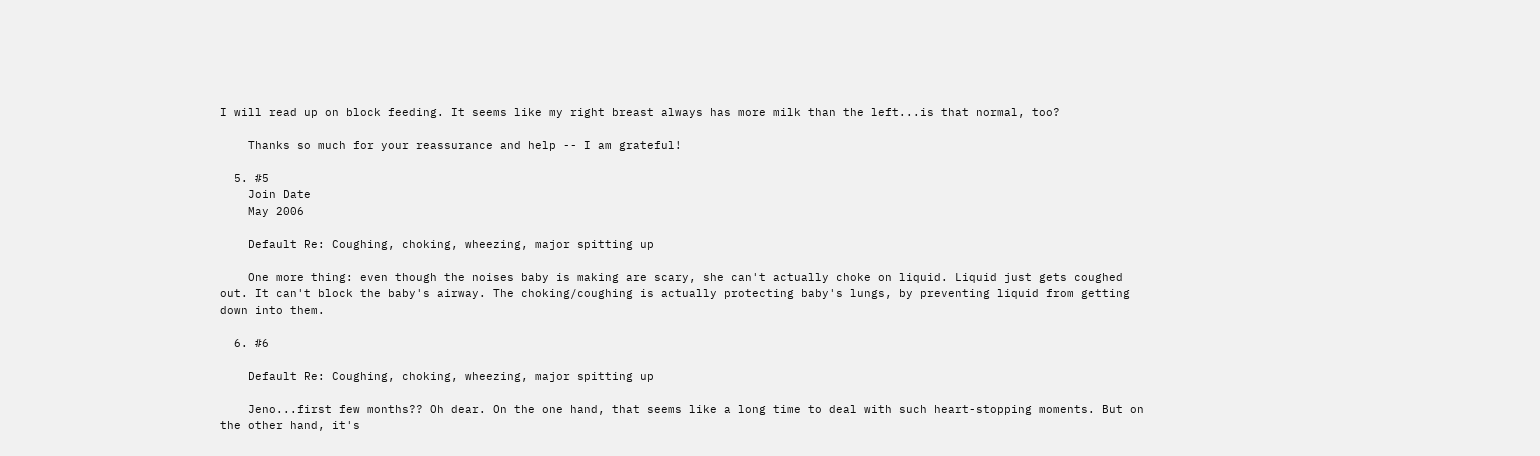I will read up on block feeding. It seems like my right breast always has more milk than the left...is that normal, too?

    Thanks so much for your reassurance and help -- I am grateful!

  5. #5
    Join Date
    May 2006

    Default Re: Coughing, choking, wheezing, major spitting up

    One more thing: even though the noises baby is making are scary, she can't actually choke on liquid. Liquid just gets coughed out. It can't block the baby's airway. The choking/coughing is actually protecting baby's lungs, by preventing liquid from getting down into them.

  6. #6

    Default Re: Coughing, choking, wheezing, major spitting up

    Jeno...first few months?? Oh dear. On the one hand, that seems like a long time to deal with such heart-stopping moments. But on the other hand, it's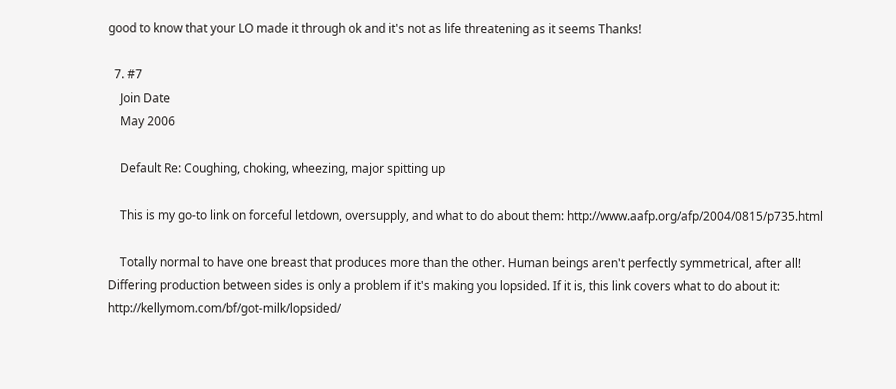good to know that your LO made it through ok and it's not as life threatening as it seems Thanks!

  7. #7
    Join Date
    May 2006

    Default Re: Coughing, choking, wheezing, major spitting up

    This is my go-to link on forceful letdown, oversupply, and what to do about them: http://www.aafp.org/afp/2004/0815/p735.html

    Totally normal to have one breast that produces more than the other. Human beings aren't perfectly symmetrical, after all! Differing production between sides is only a problem if it's making you lopsided. If it is, this link covers what to do about it: http://kellymom.com/bf/got-milk/lopsided/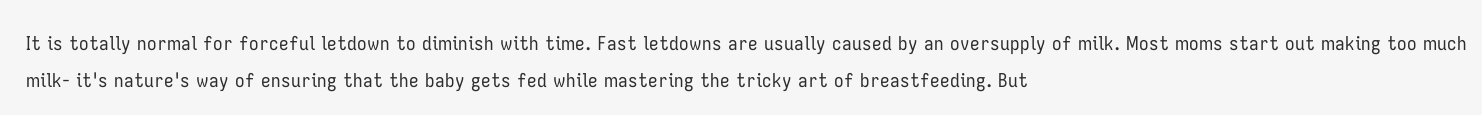It is totally normal for forceful letdown to diminish with time. Fast letdowns are usually caused by an oversupply of milk. Most moms start out making too much milk- it's nature's way of ensuring that the baby gets fed while mastering the tricky art of breastfeeding. But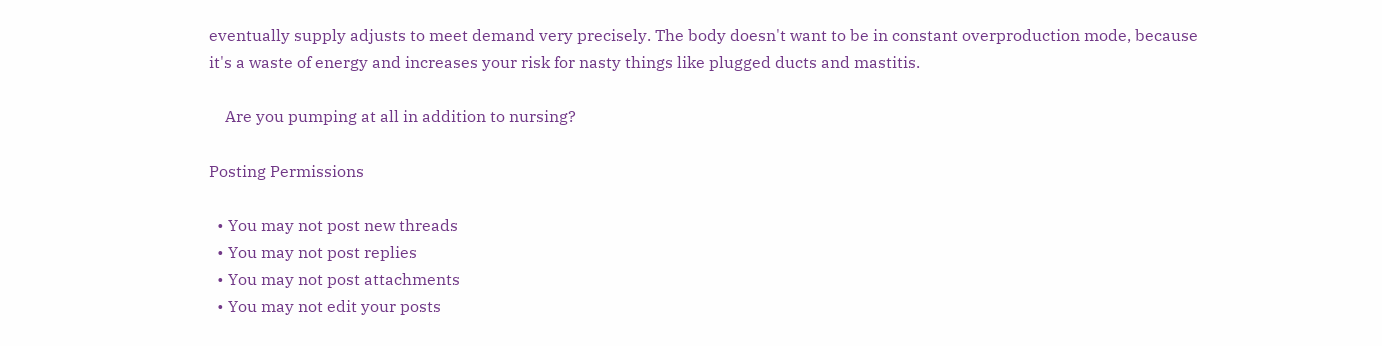eventually supply adjusts to meet demand very precisely. The body doesn't want to be in constant overproduction mode, because it's a waste of energy and increases your risk for nasty things like plugged ducts and mastitis.

    Are you pumping at all in addition to nursing?

Posting Permissions

  • You may not post new threads
  • You may not post replies
  • You may not post attachments
  • You may not edit your posts